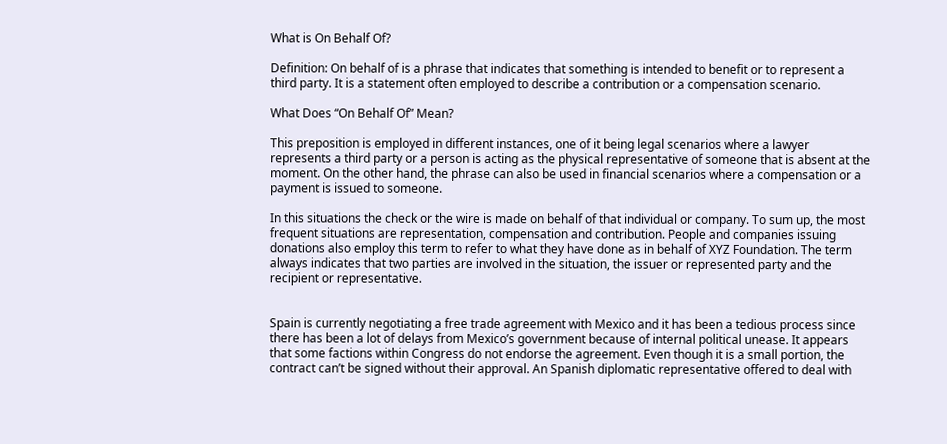What is On Behalf Of?

Definition: On behalf of is a phrase that indicates that something is intended to benefit or to represent a third party. It is a statement often employed to describe a contribution or a compensation scenario.

What Does “On Behalf Of” Mean?

This preposition is employed in different instances, one of it being legal scenarios where a lawyer represents a third party or a person is acting as the physical representative of someone that is absent at the moment. On the other hand, the phrase can also be used in financial scenarios where a compensation or a payment is issued to someone.

In this situations the check or the wire is made on behalf of that individual or company. To sum up, the most frequent situations are representation, compensation and contribution. People and companies issuing donations also employ this term to refer to what they have done as in behalf of XYZ Foundation. The term always indicates that two parties are involved in the situation, the issuer or represented party and the recipient or representative.


Spain is currently negotiating a free trade agreement with Mexico and it has been a tedious process since there has been a lot of delays from Mexico’s government because of internal political unease. It appears that some factions within Congress do not endorse the agreement. Even though it is a small portion, the contract can’t be signed without their approval. An Spanish diplomatic representative offered to deal with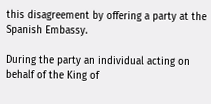this disagreement by offering a party at the Spanish Embassy.

During the party an individual acting on behalf of the King of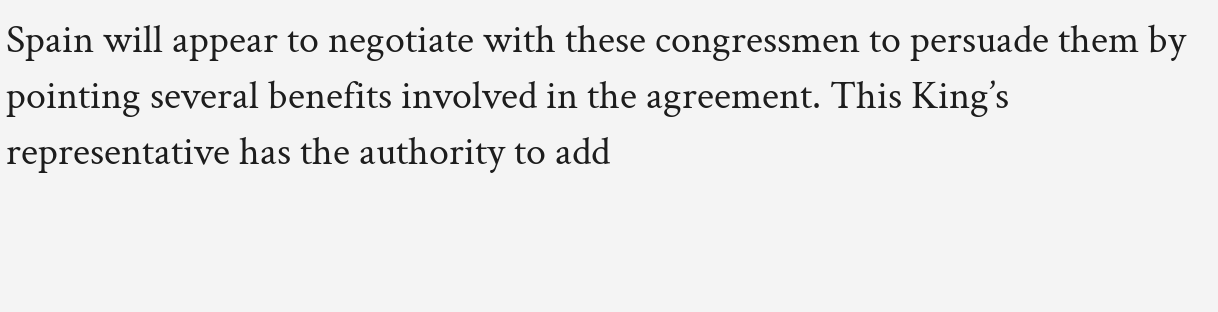Spain will appear to negotiate with these congressmen to persuade them by pointing several benefits involved in the agreement. This King’s representative has the authority to add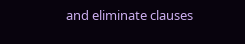and eliminate clauses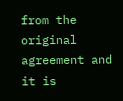from the original agreement and it is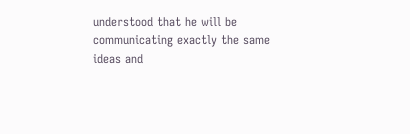understood that he will be communicating exactly the same ideas and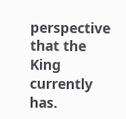perspective that the King currently has.